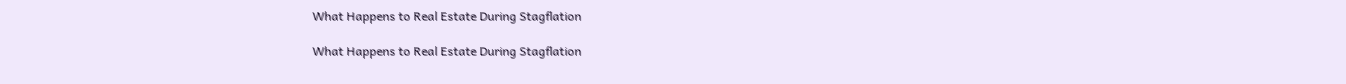What Happens to Real Estate During Stagflation

What Happens to Real Estate During Stagflation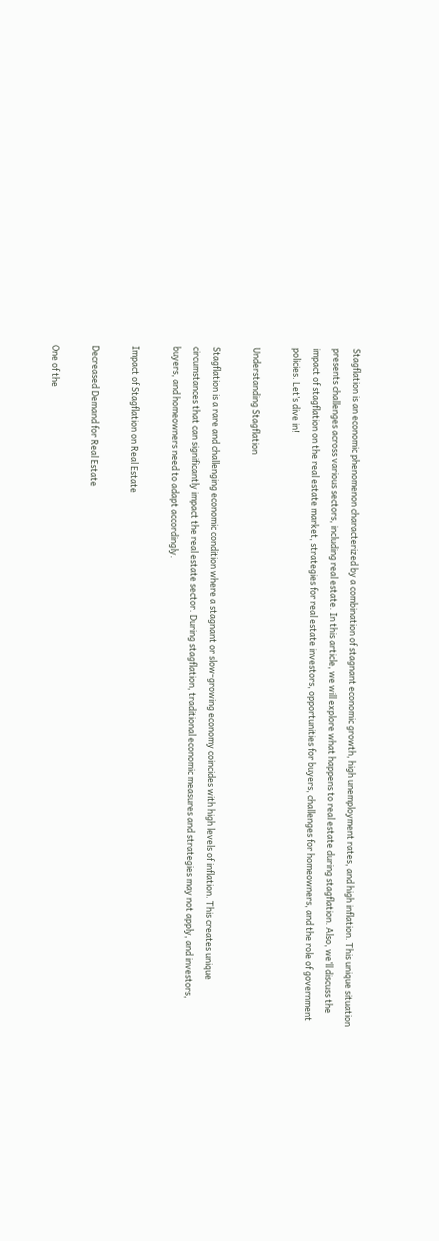Stagflation is an economic phenomenon characterized by a combination of stagnant economic growth, high unemployment rates, and high inflation. This unique situation presents challenges across various sectors, including real estate. In this article, we will explore what happens to real estate during stagflation. Also, we’ll discuss the impact of stagflation on the real estate market, strategies for real estate investors, opportunities for buyers, challenges for homeowners, and the role of government policies. Let’s dive in!

Understanding Stagflation

Stagflation is a rare and challenging economic condition where a stagnant or slow-growing economy coincides with high levels of inflation. This creates unique circumstances that can significantly impact the real estate sector. During stagflation, traditional economic measures and strategies may not apply, and investors, buyers, and homeowners need to adapt accordingly.

Impact of Stagflation on Real Estate

Decreased Demand for Real Estate

One of the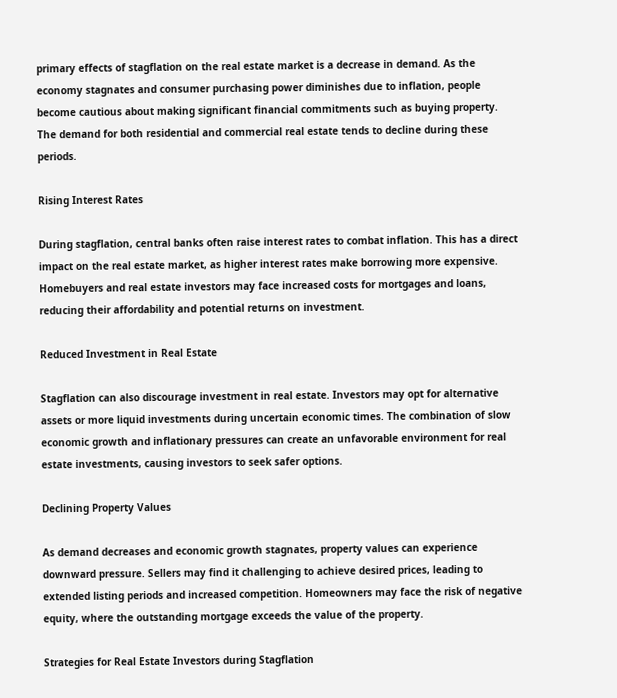primary effects of stagflation on the real estate market is a decrease in demand. As the economy stagnates and consumer purchasing power diminishes due to inflation, people become cautious about making significant financial commitments such as buying property. The demand for both residential and commercial real estate tends to decline during these periods.

Rising Interest Rates

During stagflation, central banks often raise interest rates to combat inflation. This has a direct impact on the real estate market, as higher interest rates make borrowing more expensive. Homebuyers and real estate investors may face increased costs for mortgages and loans, reducing their affordability and potential returns on investment.

Reduced Investment in Real Estate

Stagflation can also discourage investment in real estate. Investors may opt for alternative assets or more liquid investments during uncertain economic times. The combination of slow economic growth and inflationary pressures can create an unfavorable environment for real estate investments, causing investors to seek safer options.

Declining Property Values

As demand decreases and economic growth stagnates, property values can experience downward pressure. Sellers may find it challenging to achieve desired prices, leading to extended listing periods and increased competition. Homeowners may face the risk of negative equity, where the outstanding mortgage exceeds the value of the property.

Strategies for Real Estate Investors during Stagflation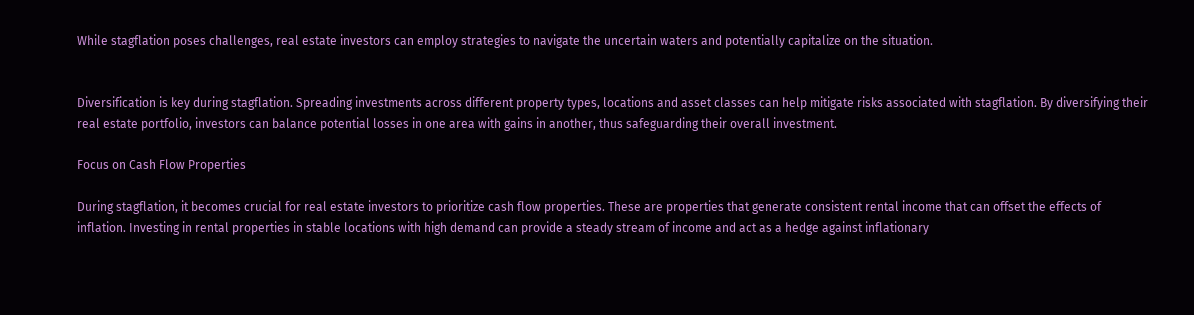While stagflation poses challenges, real estate investors can employ strategies to navigate the uncertain waters and potentially capitalize on the situation.


Diversification is key during stagflation. Spreading investments across different property types, locations and asset classes can help mitigate risks associated with stagflation. By diversifying their real estate portfolio, investors can balance potential losses in one area with gains in another, thus safeguarding their overall investment.

Focus on Cash Flow Properties

During stagflation, it becomes crucial for real estate investors to prioritize cash flow properties. These are properties that generate consistent rental income that can offset the effects of inflation. Investing in rental properties in stable locations with high demand can provide a steady stream of income and act as a hedge against inflationary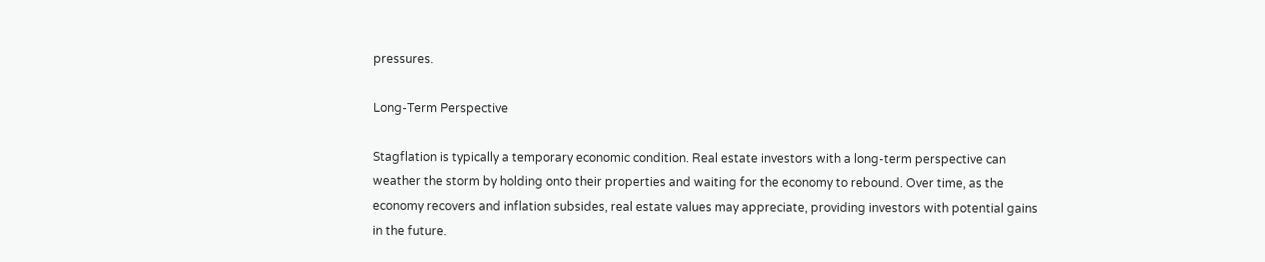pressures.

Long-Term Perspective

Stagflation is typically a temporary economic condition. Real estate investors with a long-term perspective can weather the storm by holding onto their properties and waiting for the economy to rebound. Over time, as the economy recovers and inflation subsides, real estate values may appreciate, providing investors with potential gains in the future.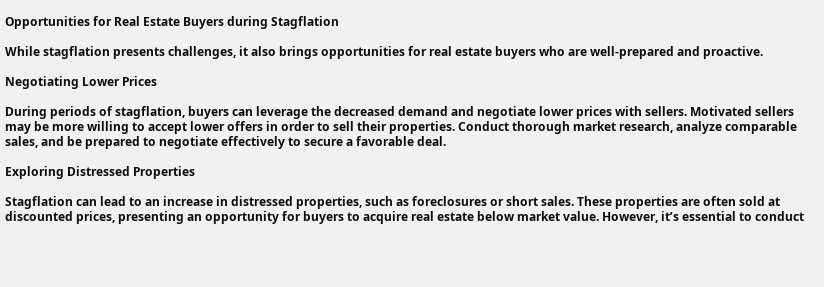Opportunities for Real Estate Buyers during Stagflation

While stagflation presents challenges, it also brings opportunities for real estate buyers who are well-prepared and proactive.

Negotiating Lower Prices

During periods of stagflation, buyers can leverage the decreased demand and negotiate lower prices with sellers. Motivated sellers may be more willing to accept lower offers in order to sell their properties. Conduct thorough market research, analyze comparable sales, and be prepared to negotiate effectively to secure a favorable deal.

Exploring Distressed Properties

Stagflation can lead to an increase in distressed properties, such as foreclosures or short sales. These properties are often sold at discounted prices, presenting an opportunity for buyers to acquire real estate below market value. However, it’s essential to conduct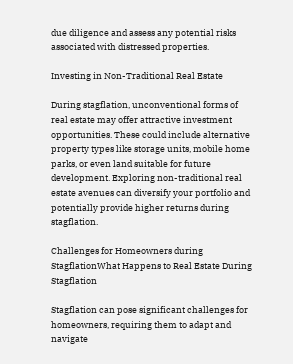due diligence and assess any potential risks associated with distressed properties.

Investing in Non-Traditional Real Estate

During stagflation, unconventional forms of real estate may offer attractive investment opportunities. These could include alternative property types like storage units, mobile home parks, or even land suitable for future development. Exploring non-traditional real estate avenues can diversify your portfolio and potentially provide higher returns during stagflation.

Challenges for Homeowners during StagflationWhat Happens to Real Estate During Stagflation

Stagflation can pose significant challenges for homeowners, requiring them to adapt and navigate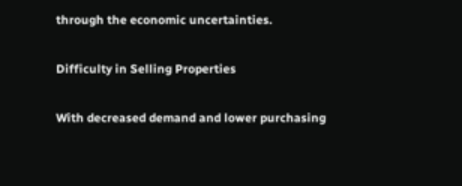through the economic uncertainties.

Difficulty in Selling Properties

With decreased demand and lower purchasing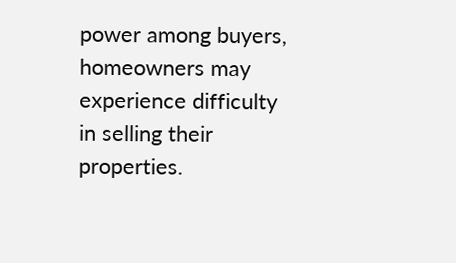power among buyers, homeowners may experience difficulty in selling their properties.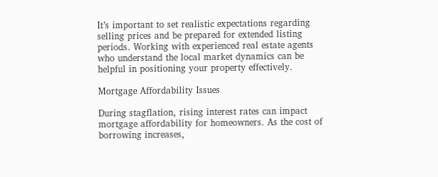It’s important to set realistic expectations regarding selling prices and be prepared for extended listing periods. Working with experienced real estate agents who understand the local market dynamics can be helpful in positioning your property effectively.

Mortgage Affordability Issues

During stagflation, rising interest rates can impact mortgage affordability for homeowners. As the cost of borrowing increases,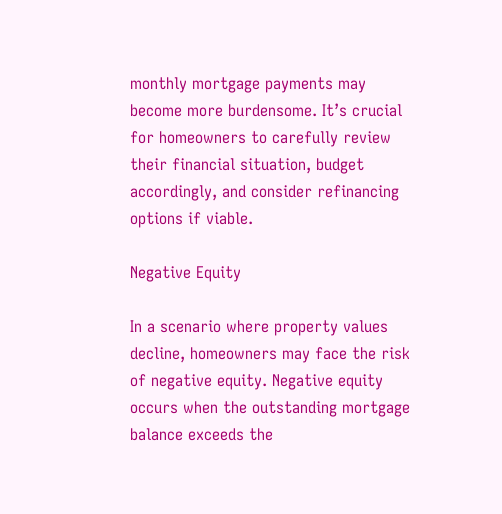monthly mortgage payments may become more burdensome. It’s crucial for homeowners to carefully review their financial situation, budget accordingly, and consider refinancing options if viable.

Negative Equity

In a scenario where property values decline, homeowners may face the risk of negative equity. Negative equity occurs when the outstanding mortgage balance exceeds the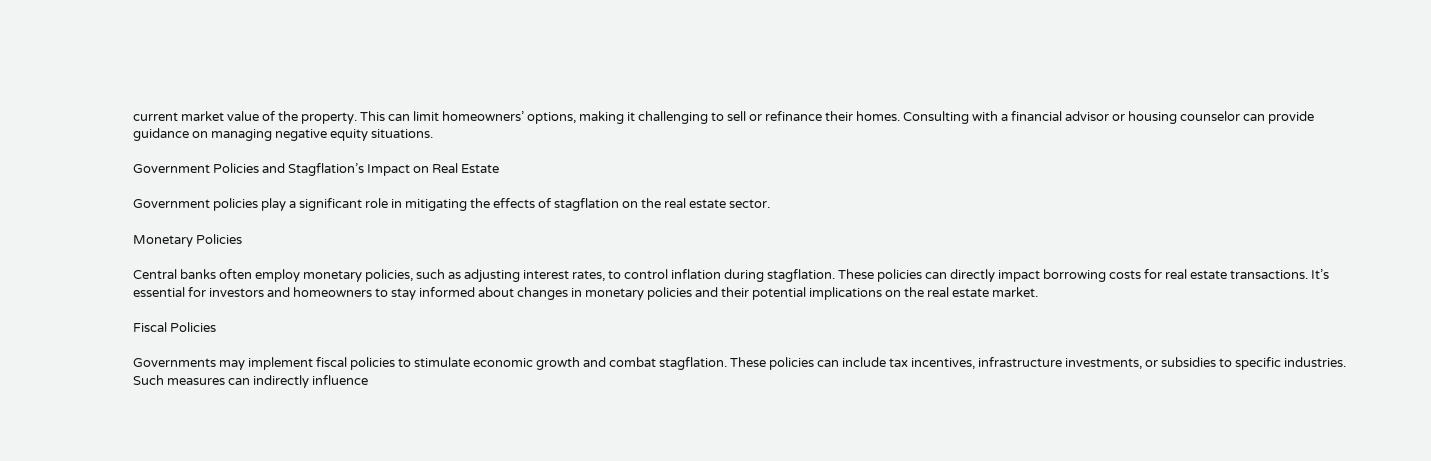current market value of the property. This can limit homeowners’ options, making it challenging to sell or refinance their homes. Consulting with a financial advisor or housing counselor can provide guidance on managing negative equity situations.

Government Policies and Stagflation’s Impact on Real Estate

Government policies play a significant role in mitigating the effects of stagflation on the real estate sector.

Monetary Policies

Central banks often employ monetary policies, such as adjusting interest rates, to control inflation during stagflation. These policies can directly impact borrowing costs for real estate transactions. It’s essential for investors and homeowners to stay informed about changes in monetary policies and their potential implications on the real estate market.

Fiscal Policies

Governments may implement fiscal policies to stimulate economic growth and combat stagflation. These policies can include tax incentives, infrastructure investments, or subsidies to specific industries. Such measures can indirectly influence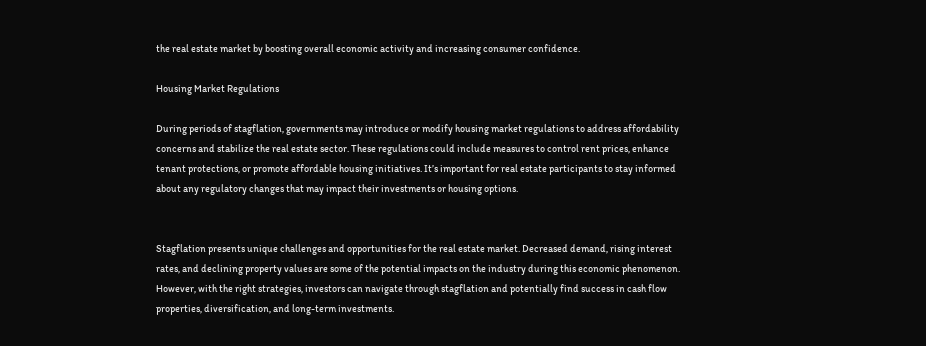the real estate market by boosting overall economic activity and increasing consumer confidence.

Housing Market Regulations

During periods of stagflation, governments may introduce or modify housing market regulations to address affordability concerns and stabilize the real estate sector. These regulations could include measures to control rent prices, enhance tenant protections, or promote affordable housing initiatives. It’s important for real estate participants to stay informed about any regulatory changes that may impact their investments or housing options.


Stagflation presents unique challenges and opportunities for the real estate market. Decreased demand, rising interest rates, and declining property values are some of the potential impacts on the industry during this economic phenomenon. However, with the right strategies, investors can navigate through stagflation and potentially find success in cash flow properties, diversification, and long-term investments.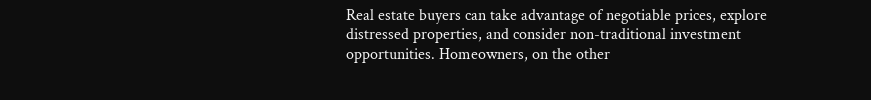Real estate buyers can take advantage of negotiable prices, explore distressed properties, and consider non-traditional investment opportunities. Homeowners, on the other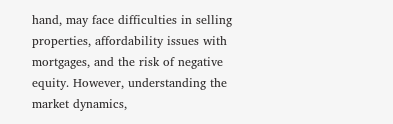hand, may face difficulties in selling properties, affordability issues with mortgages, and the risk of negative equity. However, understanding the market dynamics,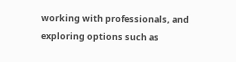working with professionals, and exploring options such as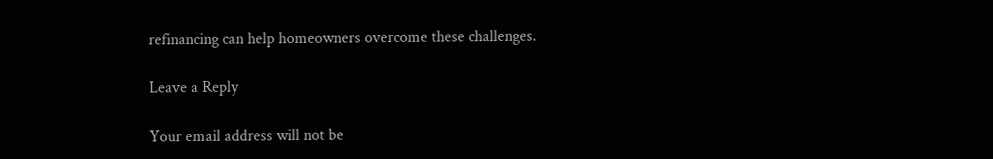refinancing can help homeowners overcome these challenges.

Leave a Reply

Your email address will not be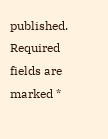published. Required fields are marked *